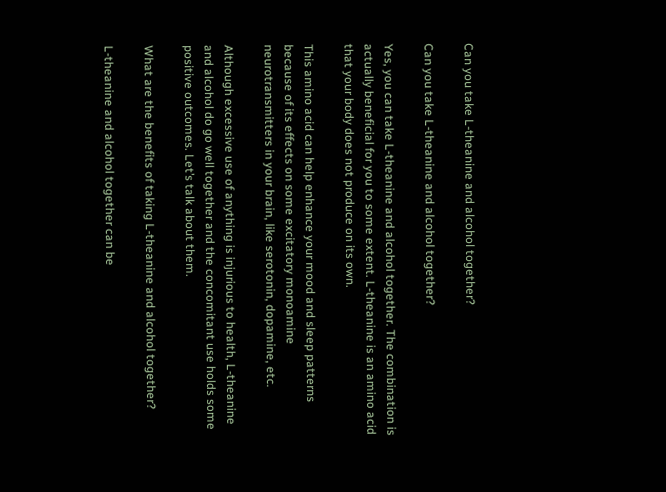Can you take L-theanine and alcohol together?

Can you take L-theanine and alcohol together?

Yes, you can take L-theanine and alcohol together. The combination is actually beneficial for you to some extent. L-theanine is an amino acid that your body does not produce on its own.

This amino acid can help enhance your mood and sleep patterns because of its effects on some excitatory monoamine neurotransmitters in your brain, like serotonin, dopamine, etc.

Although excessive use of anything is injurious to health, L-theanine and alcohol do go well together and the concomitant use holds some positive outcomes. Let’s talk about them.

What are the benefits of taking L-theanine and alcohol together?

L-theanine and alcohol together can be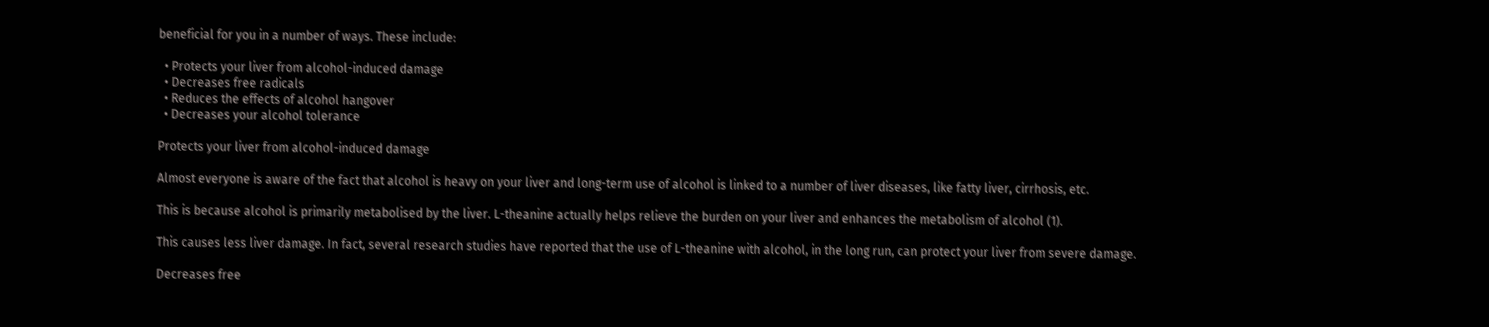beneficial for you in a number of ways. These include:

  • Protects your liver from alcohol-induced damage
  • Decreases free radicals
  • Reduces the effects of alcohol hangover
  • Decreases your alcohol tolerance

Protects your liver from alcohol-induced damage

Almost everyone is aware of the fact that alcohol is heavy on your liver and long-term use of alcohol is linked to a number of liver diseases, like fatty liver, cirrhosis, etc.

This is because alcohol is primarily metabolised by the liver. L-theanine actually helps relieve the burden on your liver and enhances the metabolism of alcohol (1).

This causes less liver damage. In fact, several research studies have reported that the use of L-theanine with alcohol, in the long run, can protect your liver from severe damage.

Decreases free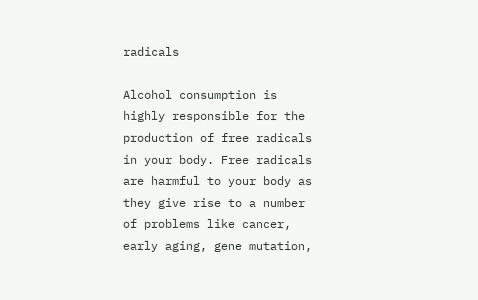radicals

Alcohol consumption is highly responsible for the production of free radicals in your body. Free radicals are harmful to your body as they give rise to a number of problems like cancer, early aging, gene mutation,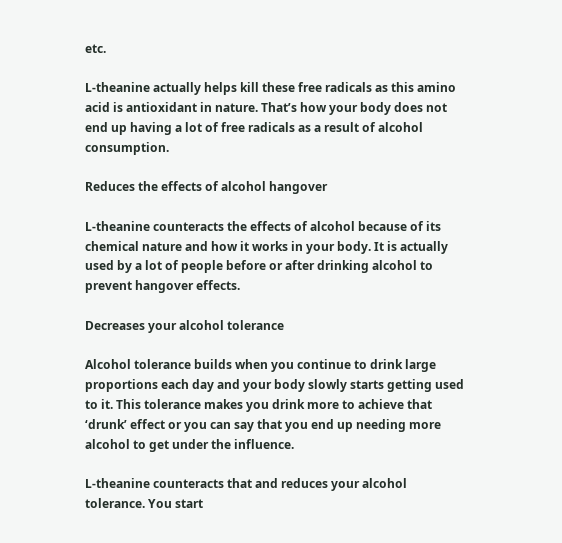etc.

L-theanine actually helps kill these free radicals as this amino acid is antioxidant in nature. That’s how your body does not end up having a lot of free radicals as a result of alcohol consumption.

Reduces the effects of alcohol hangover

L-theanine counteracts the effects of alcohol because of its chemical nature and how it works in your body. It is actually used by a lot of people before or after drinking alcohol to prevent hangover effects.

Decreases your alcohol tolerance

Alcohol tolerance builds when you continue to drink large proportions each day and your body slowly starts getting used to it. This tolerance makes you drink more to achieve that ‘drunk’ effect or you can say that you end up needing more alcohol to get under the influence.

L-theanine counteracts that and reduces your alcohol tolerance. You start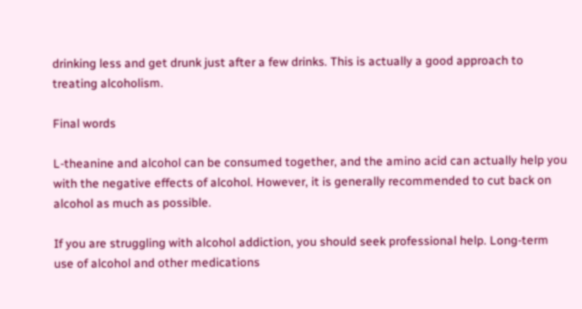drinking less and get drunk just after a few drinks. This is actually a good approach to treating alcoholism.

Final words

L-theanine and alcohol can be consumed together, and the amino acid can actually help you with the negative effects of alcohol. However, it is generally recommended to cut back on alcohol as much as possible.

If you are struggling with alcohol addiction, you should seek professional help. Long-term use of alcohol and other medications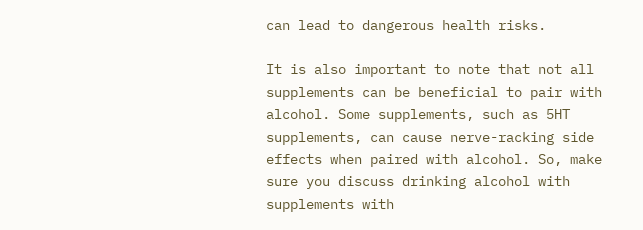can lead to dangerous health risks.

It is also important to note that not all supplements can be beneficial to pair with alcohol. Some supplements, such as 5HT supplements, can cause nerve-racking side effects when paired with alcohol. So, make sure you discuss drinking alcohol with supplements with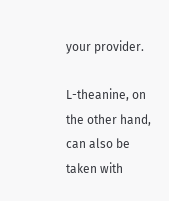your provider.

L-theanine, on the other hand, can also be taken with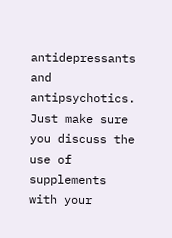antidepressants and antipsychotics. Just make sure you discuss the use of supplements with your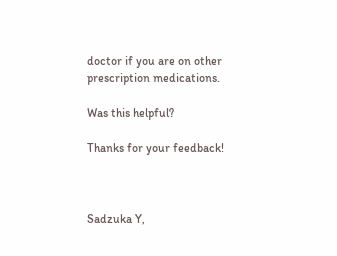doctor if you are on other prescription medications.

Was this helpful?

Thanks for your feedback!



Sadzuka Y,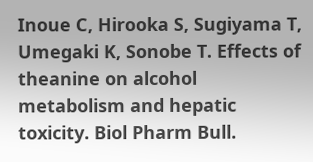Inoue C, Hirooka S, Sugiyama T, Umegaki K, Sonobe T. Effects of theanine on alcohol metabolism and hepatic toxicity. Biol Pharm Bull.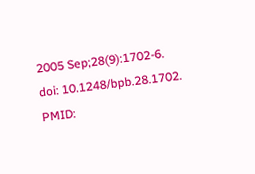2005 Sep;28(9):1702-6. doi: 10.1248/bpb.28.1702. PMID: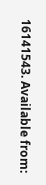16141543. Available from: